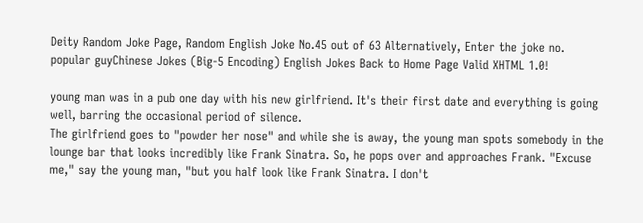Deity Random Joke Page, Random English Joke No.45 out of 63 Alternatively, Enter the joke no.
popular guyChinese Jokes (Big-5 Encoding) English Jokes Back to Home Page Valid XHTML 1.0!

young man was in a pub one day with his new girlfriend. It's their first date and everything is going well, barring the occasional period of silence.
The girlfriend goes to "powder her nose" and while she is away, the young man spots somebody in the lounge bar that looks incredibly like Frank Sinatra. So, he pops over and approaches Frank. "Excuse me," say the young man, "but you half look like Frank Sinatra. I don't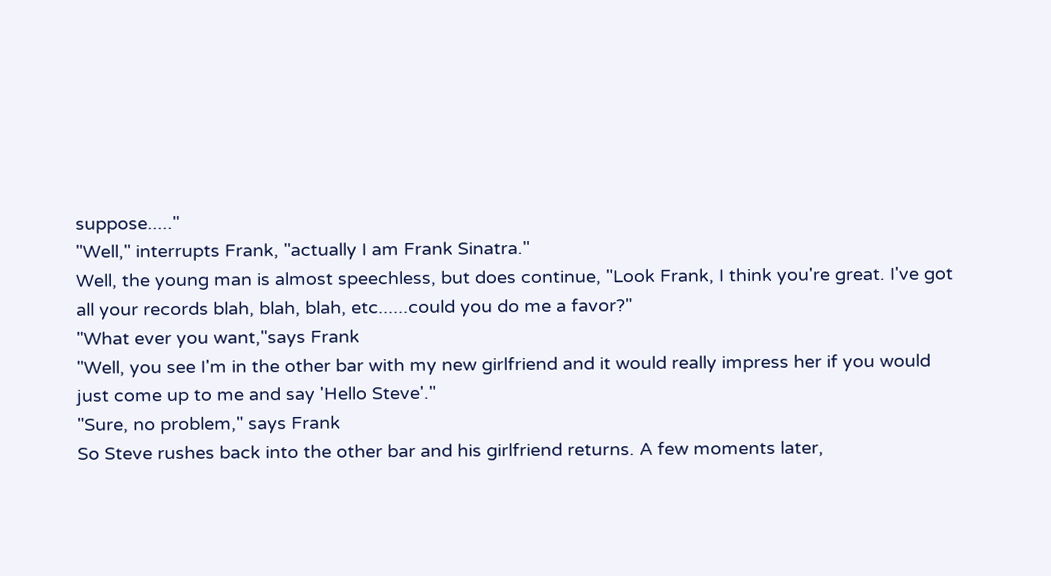suppose....."
"Well," interrupts Frank, "actually I am Frank Sinatra."
Well, the young man is almost speechless, but does continue, "Look Frank, I think you're great. I've got all your records blah, blah, blah, etc......could you do me a favor?"
"What ever you want,"says Frank
"Well, you see I'm in the other bar with my new girlfriend and it would really impress her if you would just come up to me and say 'Hello Steve'."
"Sure, no problem," says Frank
So Steve rushes back into the other bar and his girlfriend returns. A few moments later,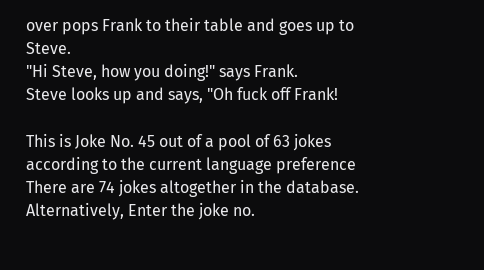over pops Frank to their table and goes up to Steve.
"Hi Steve, how you doing!" says Frank.
Steve looks up and says, "Oh fuck off Frank!

This is Joke No. 45 out of a pool of 63 jokes according to the current language preference
There are 74 jokes altogether in the database.
Alternatively, Enter the joke no.